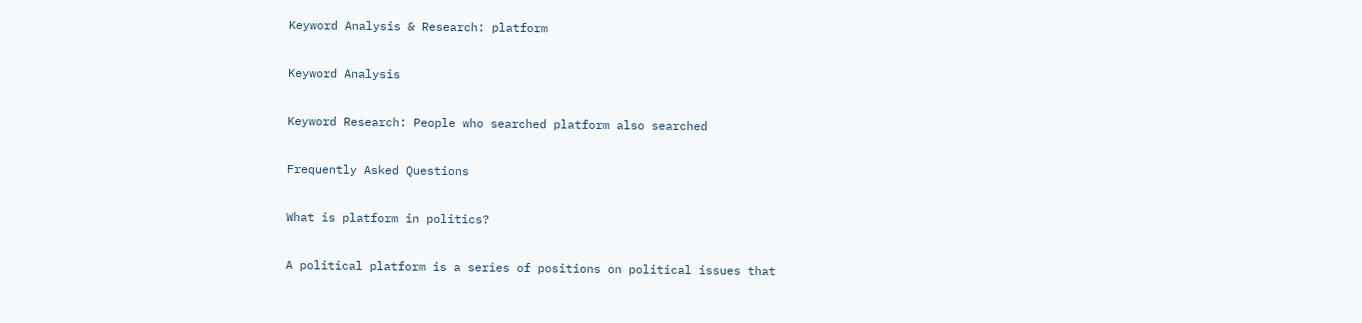Keyword Analysis & Research: platform

Keyword Analysis

Keyword Research: People who searched platform also searched

Frequently Asked Questions

What is platform in politics?

A political platform is a series of positions on political issues that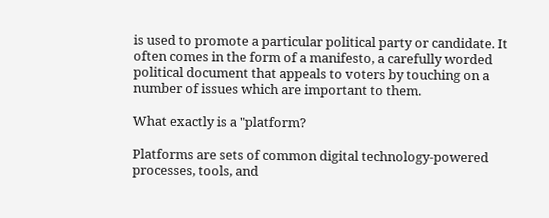is used to promote a particular political party or candidate. It often comes in the form of a manifesto, a carefully worded political document that appeals to voters by touching on a number of issues which are important to them.

What exactly is a "platform?

Platforms are sets of common digital technology-powered processes, tools, and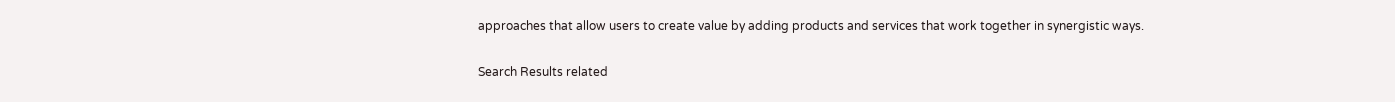approaches that allow users to create value by adding products and services that work together in synergistic ways.

Search Results related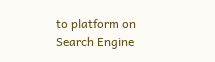to platform on Search Engine